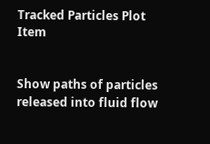Tracked Particles Plot Item


Show paths of particles released into fluid flow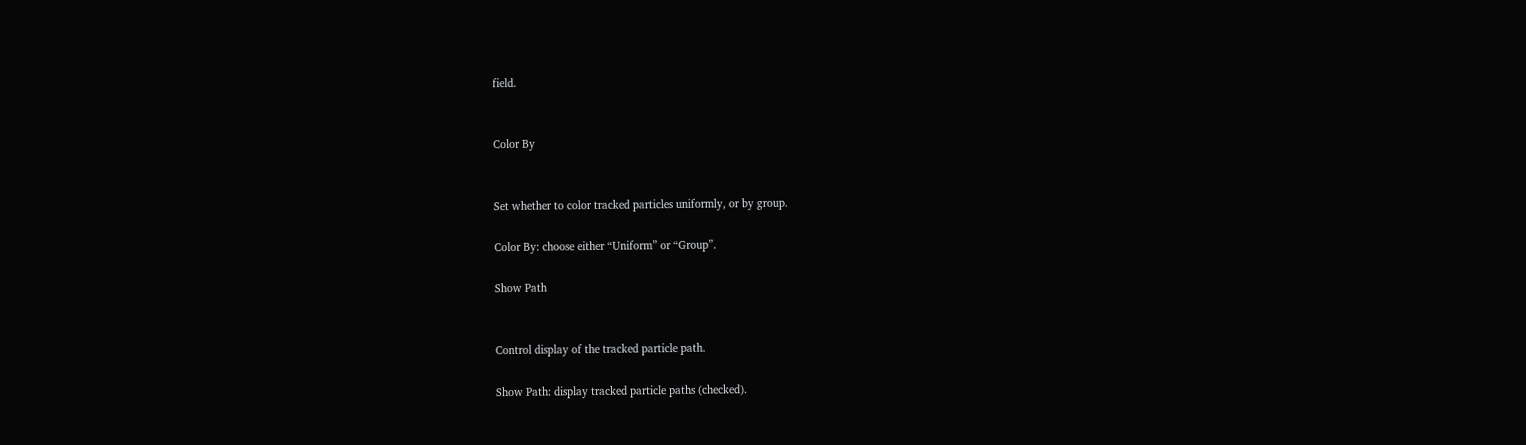field.


Color By


Set whether to color tracked particles uniformly, or by group.

Color By: choose either “Uniform” or “Group”.

Show Path


Control display of the tracked particle path.

Show Path: display tracked particle paths (checked).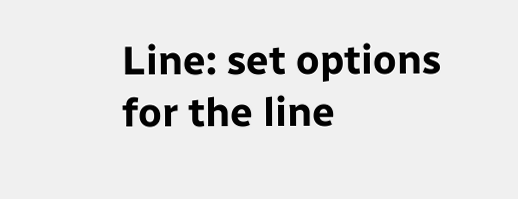Line: set options for the line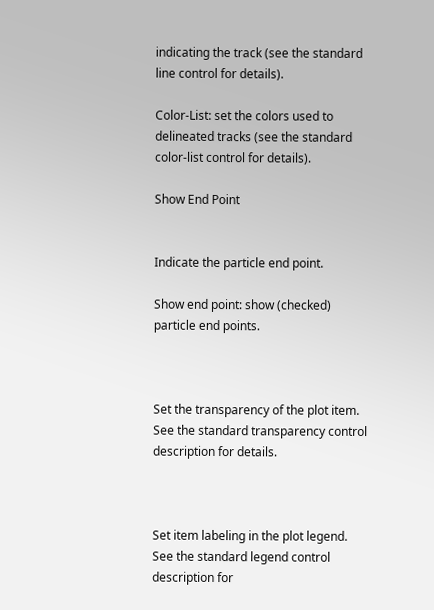indicating the track (see the standard line control for details).

Color-List: set the colors used to delineated tracks (see the standard color-list control for details).

Show End Point


Indicate the particle end point.

Show end point: show (checked) particle end points.



Set the transparency of the plot item. See the standard transparency control description for details.



Set item labeling in the plot legend. See the standard legend control description for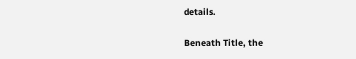details.

Beneath Title, the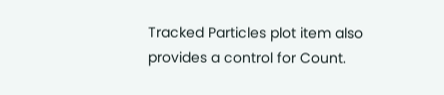Tracked Particles plot item also provides a control for Count.